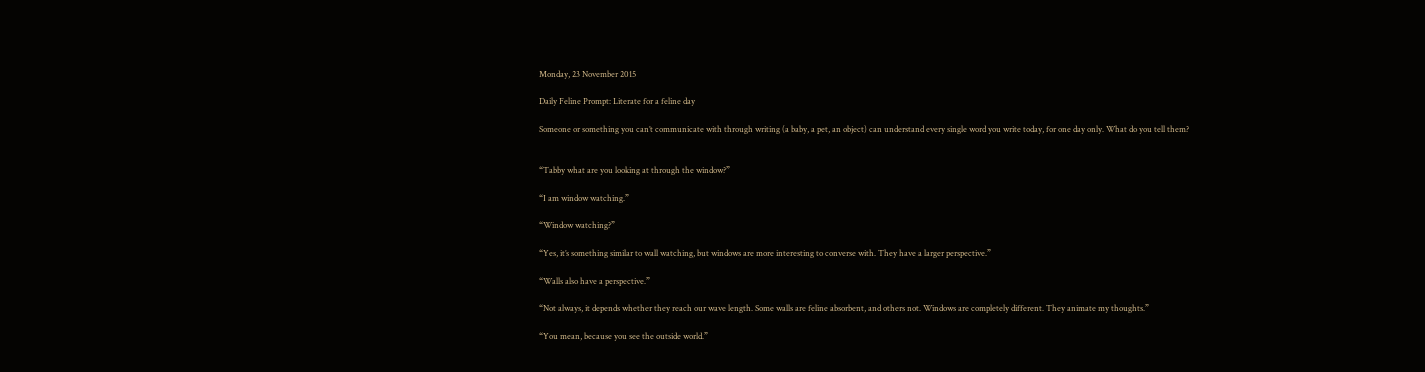Monday, 23 November 2015

Daily Feline Prompt: Literate for a feline day

Someone or something you can’t communicate with through writing (a baby, a pet, an object) can understand every single word you write today, for one day only. What do you tell them?


“Tabby what are you looking at through the window?”

“I am window watching.”

“Window watching?”

“Yes, it’s something similar to wall watching, but windows are more interesting to converse with. They have a larger perspective.”

“Walls also have a perspective.”

“Not always, it depends whether they reach our wave length. Some walls are feline absorbent, and others not. Windows are completely different. They animate my thoughts.”

“You mean, because you see the outside world.”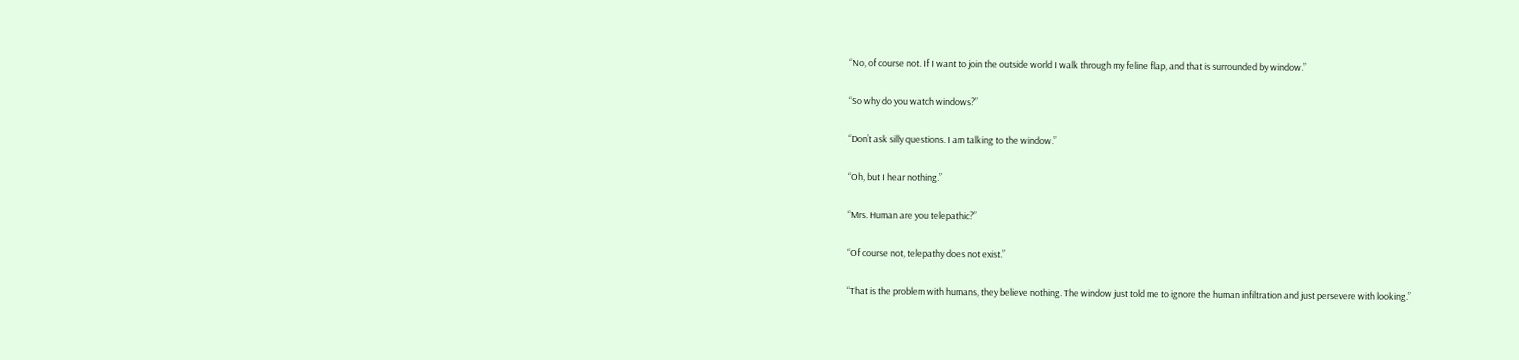“No, of course not. If I want to join the outside world I walk through my feline flap, and that is surrounded by window.”

“So why do you watch windows?”

“Don’t ask silly questions. I am talking to the window.”

“Oh, but I hear nothing.”

“Mrs. Human are you telepathic?”

“Of course not, telepathy does not exist.”

“That is the problem with humans, they believe nothing. The window just told me to ignore the human infiltration and just persevere with looking.”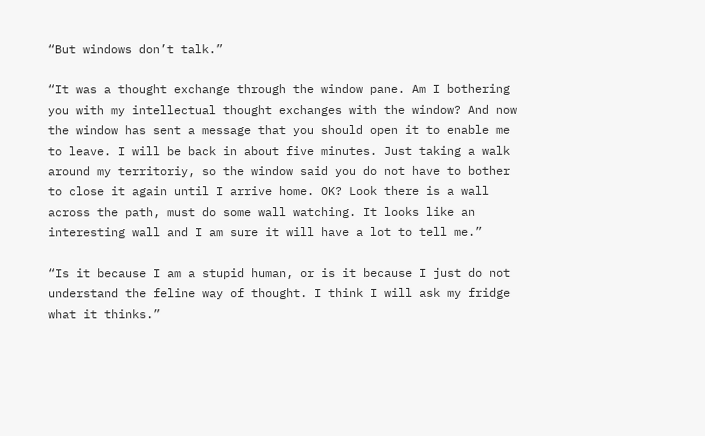“But windows don’t talk.”

“It was a thought exchange through the window pane. Am I bothering you with my intellectual thought exchanges with the window? And now the window has sent a message that you should open it to enable me to leave. I will be back in about five minutes. Just taking a walk around my territoriy, so the window said you do not have to bother to close it again until I arrive home. OK? Look there is a wall across the path, must do some wall watching. It looks like an interesting wall and I am sure it will have a lot to tell me.”

“Is it because I am a stupid human, or is it because I just do not understand the feline way of thought. I think I will ask my fridge what it thinks.”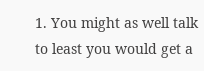1. You might as well talk to least you would get a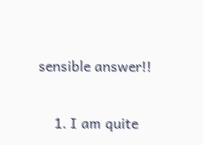sensible answer!!

    1. I am quite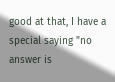good at that, I have a special saying "no answer is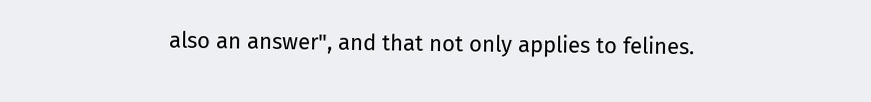also an answer", and that not only applies to felines.